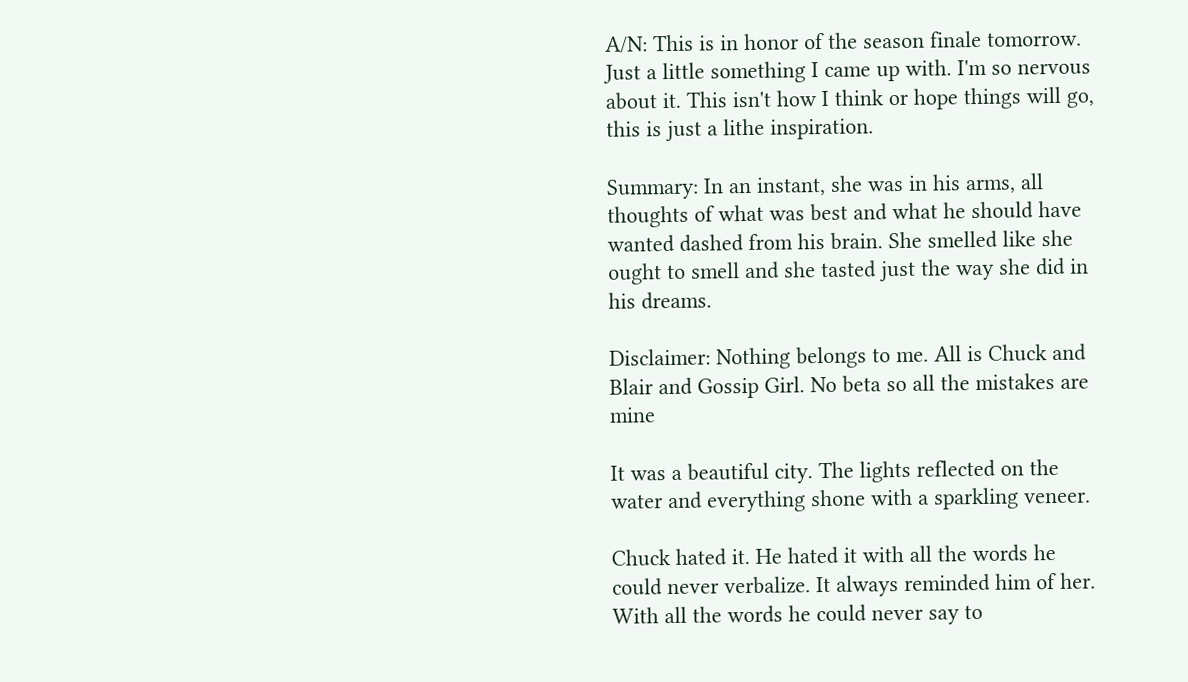A/N: This is in honor of the season finale tomorrow. Just a little something I came up with. I'm so nervous about it. This isn't how I think or hope things will go, this is just a lithe inspiration.

Summary: In an instant, she was in his arms, all thoughts of what was best and what he should have wanted dashed from his brain. She smelled like she ought to smell and she tasted just the way she did in his dreams.

Disclaimer: Nothing belongs to me. All is Chuck and Blair and Gossip Girl. No beta so all the mistakes are mine

It was a beautiful city. The lights reflected on the water and everything shone with a sparkling veneer.

Chuck hated it. He hated it with all the words he could never verbalize. It always reminded him of her. With all the words he could never say to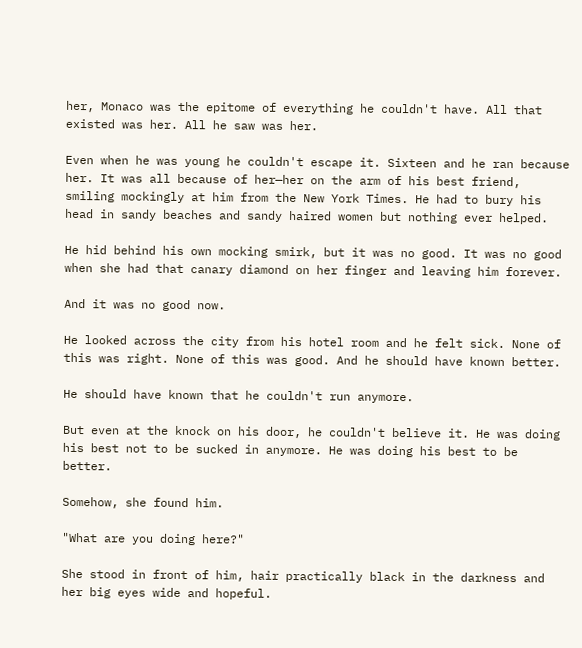her, Monaco was the epitome of everything he couldn't have. All that existed was her. All he saw was her.

Even when he was young he couldn't escape it. Sixteen and he ran because her. It was all because of her—her on the arm of his best friend, smiling mockingly at him from the New York Times. He had to bury his head in sandy beaches and sandy haired women but nothing ever helped.

He hid behind his own mocking smirk, but it was no good. It was no good when she had that canary diamond on her finger and leaving him forever.

And it was no good now.

He looked across the city from his hotel room and he felt sick. None of this was right. None of this was good. And he should have known better.

He should have known that he couldn't run anymore.

But even at the knock on his door, he couldn't believe it. He was doing his best not to be sucked in anymore. He was doing his best to be better.

Somehow, she found him.

"What are you doing here?"

She stood in front of him, hair practically black in the darkness and her big eyes wide and hopeful.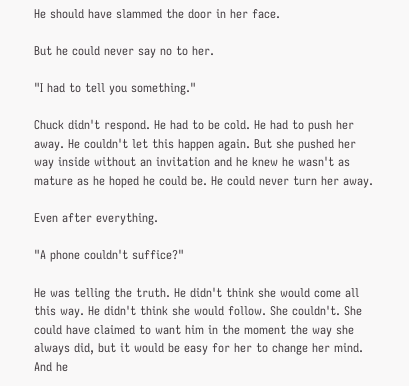He should have slammed the door in her face.

But he could never say no to her.

"I had to tell you something."

Chuck didn't respond. He had to be cold. He had to push her away. He couldn't let this happen again. But she pushed her way inside without an invitation and he knew he wasn't as mature as he hoped he could be. He could never turn her away.

Even after everything.

"A phone couldn't suffice?"

He was telling the truth. He didn't think she would come all this way. He didn't think she would follow. She couldn't. She could have claimed to want him in the moment the way she always did, but it would be easy for her to change her mind. And he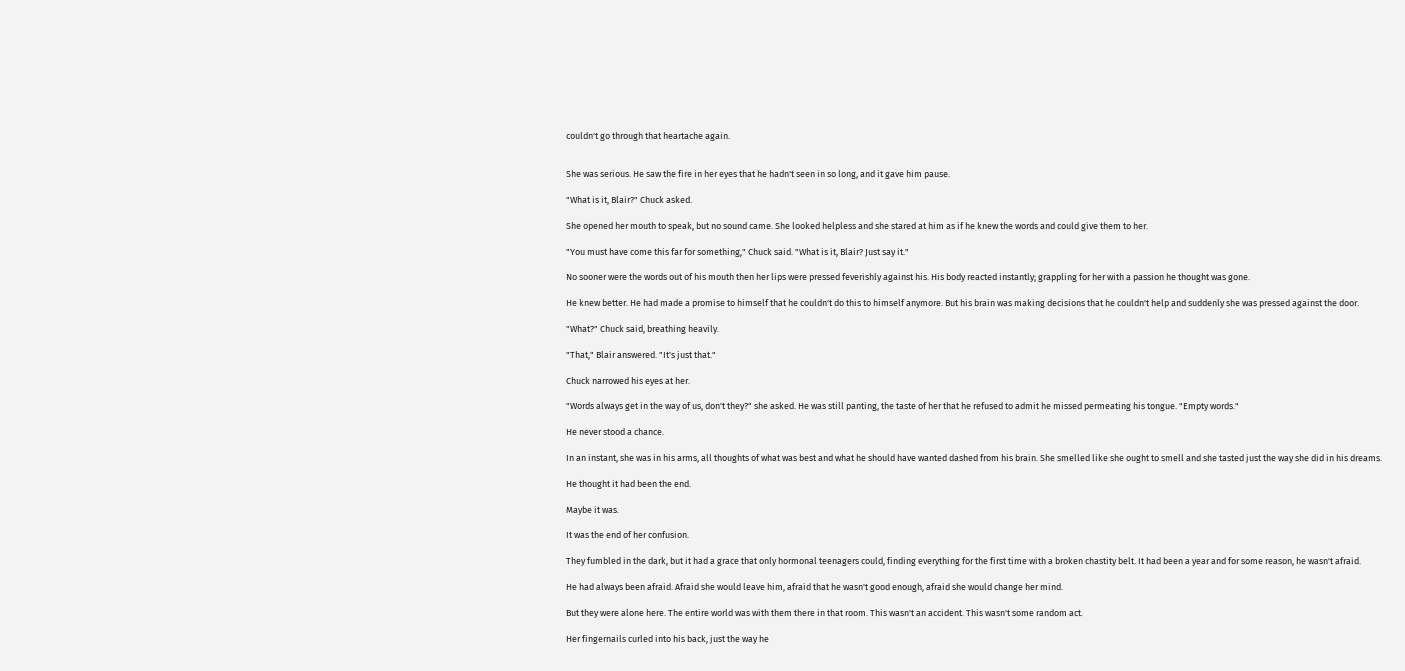couldn't go through that heartache again.


She was serious. He saw the fire in her eyes that he hadn't seen in so long, and it gave him pause.

"What is it, Blair?" Chuck asked.

She opened her mouth to speak, but no sound came. She looked helpless and she stared at him as if he knew the words and could give them to her.

"You must have come this far for something," Chuck said. "What is it, Blair? Just say it."

No sooner were the words out of his mouth then her lips were pressed feverishly against his. His body reacted instantly; grappling for her with a passion he thought was gone.

He knew better. He had made a promise to himself that he couldn't do this to himself anymore. But his brain was making decisions that he couldn't help and suddenly she was pressed against the door.

"What?" Chuck said, breathing heavily.

"That," Blair answered. "It's just that."

Chuck narrowed his eyes at her.

"Words always get in the way of us, don't they?" she asked. He was still panting, the taste of her that he refused to admit he missed permeating his tongue. "Empty words."

He never stood a chance.

In an instant, she was in his arms, all thoughts of what was best and what he should have wanted dashed from his brain. She smelled like she ought to smell and she tasted just the way she did in his dreams.

He thought it had been the end.

Maybe it was.

It was the end of her confusion.

They fumbled in the dark, but it had a grace that only hormonal teenagers could, finding everything for the first time with a broken chastity belt. It had been a year and for some reason, he wasn't afraid.

He had always been afraid. Afraid she would leave him, afraid that he wasn't good enough, afraid she would change her mind.

But they were alone here. The entire world was with them there in that room. This wasn't an accident. This wasn't some random act.

Her fingernails curled into his back, just the way he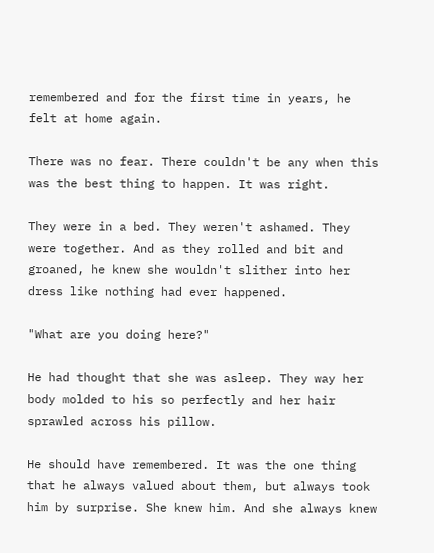remembered and for the first time in years, he felt at home again.

There was no fear. There couldn't be any when this was the best thing to happen. It was right.

They were in a bed. They weren't ashamed. They were together. And as they rolled and bit and groaned, he knew she wouldn't slither into her dress like nothing had ever happened.

"What are you doing here?"

He had thought that she was asleep. They way her body molded to his so perfectly and her hair sprawled across his pillow.

He should have remembered. It was the one thing that he always valued about them, but always took him by surprise. She knew him. And she always knew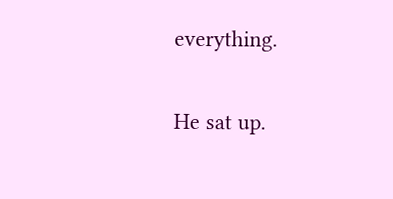everything.

He sat up.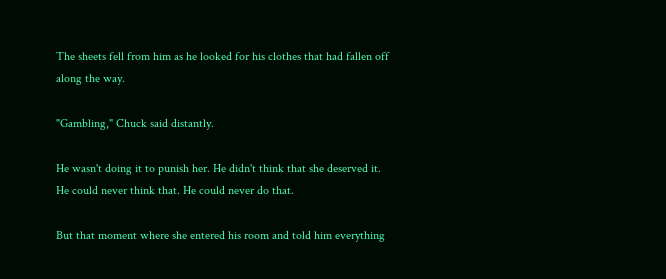The sheets fell from him as he looked for his clothes that had fallen off along the way.

"Gambling," Chuck said distantly.

He wasn't doing it to punish her. He didn't think that she deserved it. He could never think that. He could never do that.

But that moment where she entered his room and told him everything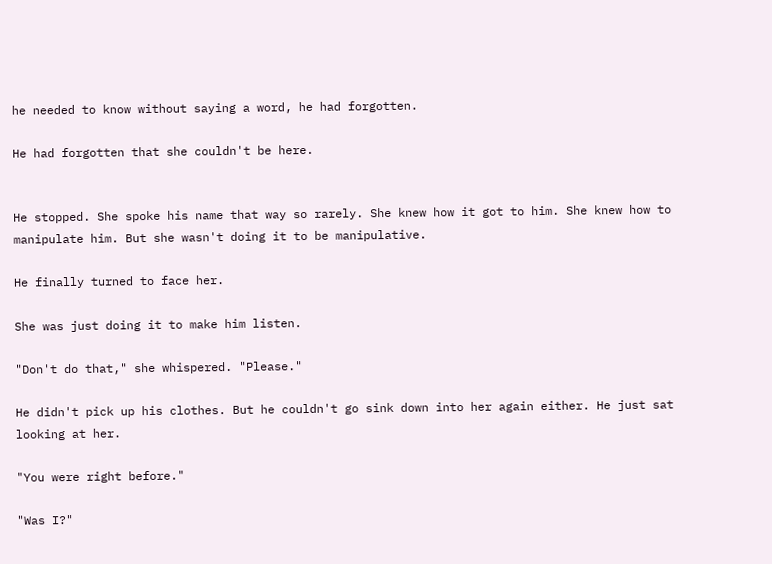he needed to know without saying a word, he had forgotten.

He had forgotten that she couldn't be here.


He stopped. She spoke his name that way so rarely. She knew how it got to him. She knew how to manipulate him. But she wasn't doing it to be manipulative.

He finally turned to face her.

She was just doing it to make him listen.

"Don't do that," she whispered. "Please."

He didn't pick up his clothes. But he couldn't go sink down into her again either. He just sat looking at her.

"You were right before."

"Was I?"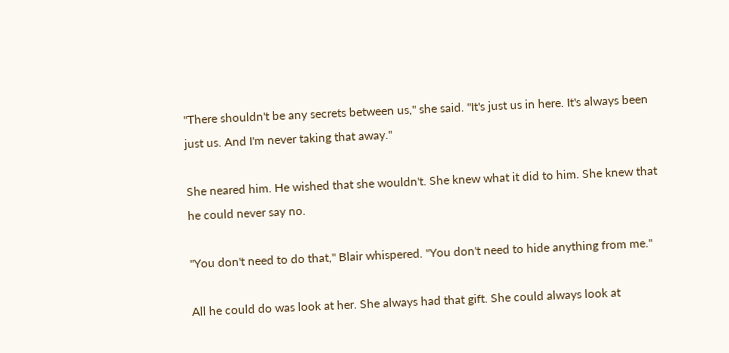"There shouldn't be any secrets between us," she said. "It's just us in here. It's always been just us. And I'm never taking that away."

She neared him. He wished that she wouldn't. She knew what it did to him. She knew that he could never say no.

"You don't need to do that," Blair whispered. "You don't need to hide anything from me."

All he could do was look at her. She always had that gift. She could always look at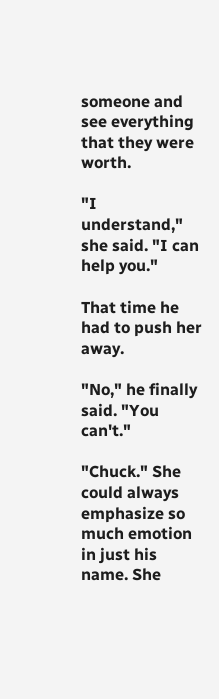someone and see everything that they were worth.

"I understand," she said. "I can help you."

That time he had to push her away.

"No," he finally said. "You can't."

"Chuck." She could always emphasize so much emotion in just his name. She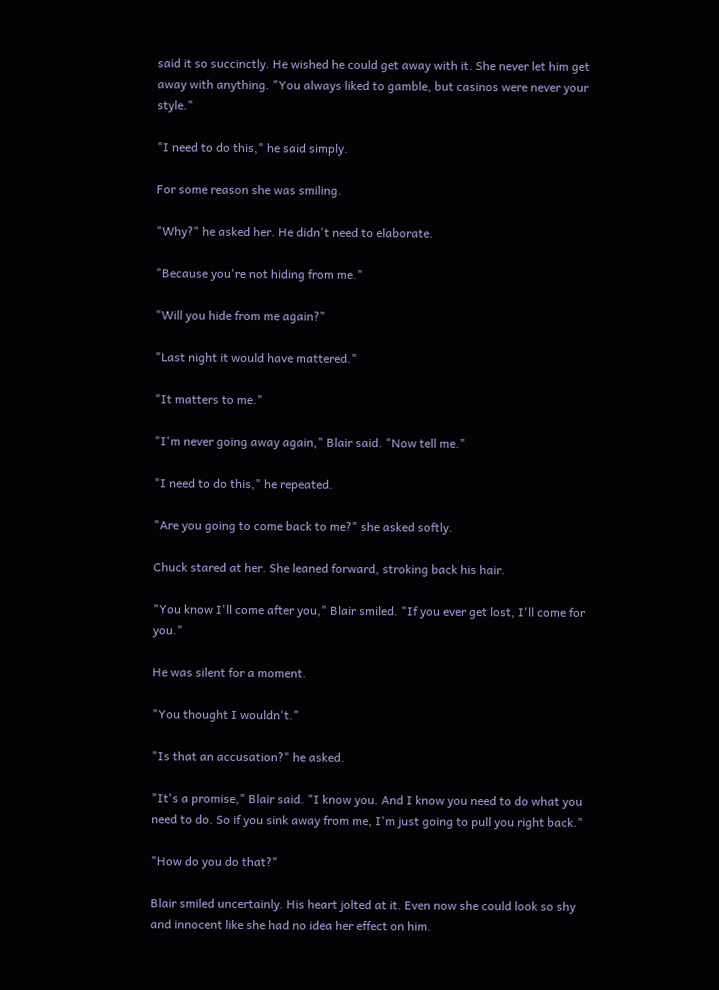said it so succinctly. He wished he could get away with it. She never let him get away with anything. "You always liked to gamble, but casinos were never your style."

"I need to do this," he said simply.

For some reason she was smiling.

"Why?" he asked her. He didn't need to elaborate.

"Because you're not hiding from me."

"Will you hide from me again?"

"Last night it would have mattered."

"It matters to me."

"I'm never going away again," Blair said. "Now tell me."

"I need to do this," he repeated.

"Are you going to come back to me?" she asked softly.

Chuck stared at her. She leaned forward, stroking back his hair.

"You know I'll come after you," Blair smiled. "If you ever get lost, I'll come for you."

He was silent for a moment.

"You thought I wouldn't."

"Is that an accusation?" he asked.

"It's a promise," Blair said. "I know you. And I know you need to do what you need to do. So if you sink away from me, I'm just going to pull you right back."

"How do you do that?"

Blair smiled uncertainly. His heart jolted at it. Even now she could look so shy and innocent like she had no idea her effect on him.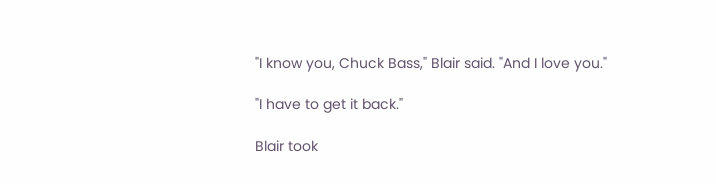"I know you, Chuck Bass," Blair said. "And I love you."

"I have to get it back."

Blair took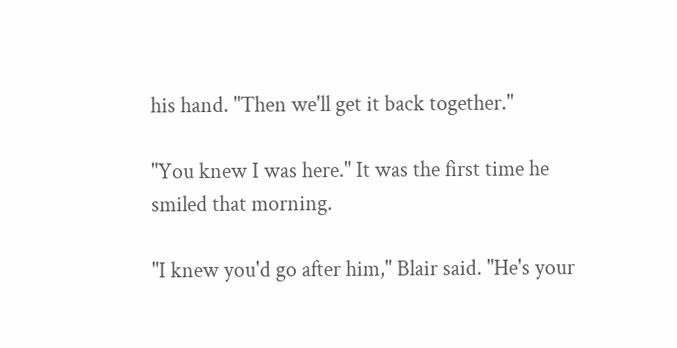his hand. "Then we'll get it back together."

"You knew I was here." It was the first time he smiled that morning.

"I knew you'd go after him," Blair said. "He's your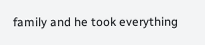family and he took everything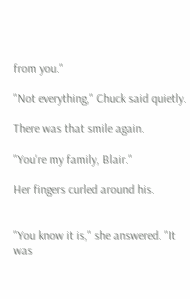from you."

"Not everything," Chuck said quietly.

There was that smile again.

"You're my family, Blair."

Her fingers curled around his.


"You know it is," she answered. "It was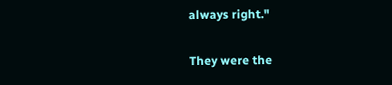always right."

They were the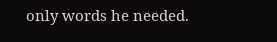only words he needed.